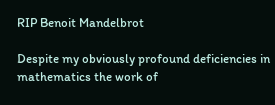RIP Benoit Mandelbrot

Despite my obviously profound deficiencies in mathematics the work of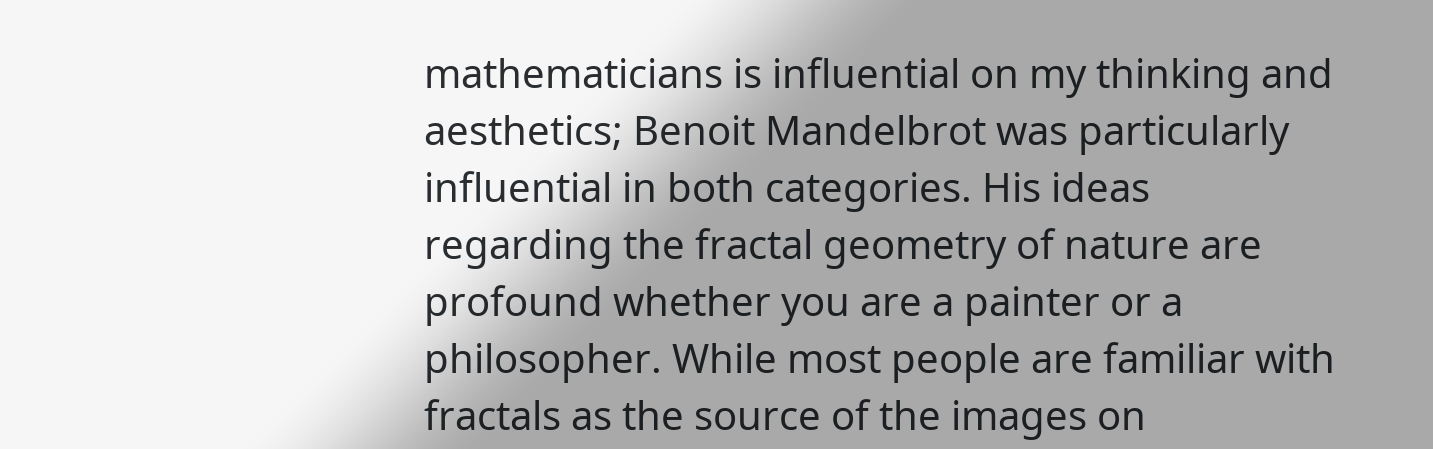mathematicians is influential on my thinking and aesthetics; Benoit Mandelbrot was particularly influential in both categories. His ideas regarding the fractal geometry of nature are profound whether you are a painter or a philosopher. While most people are familiar with fractals as the source of the images on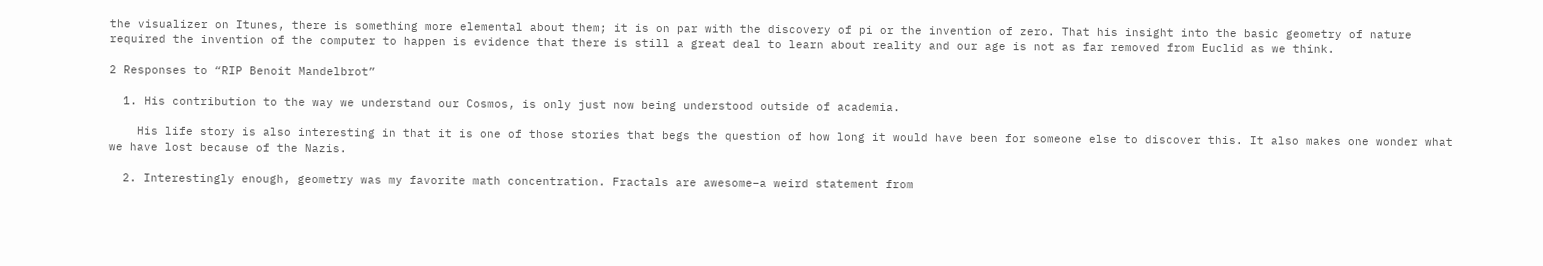the visualizer on Itunes, there is something more elemental about them; it is on par with the discovery of pi or the invention of zero. That his insight into the basic geometry of nature required the invention of the computer to happen is evidence that there is still a great deal to learn about reality and our age is not as far removed from Euclid as we think.

2 Responses to “RIP Benoit Mandelbrot”

  1. His contribution to the way we understand our Cosmos, is only just now being understood outside of academia.

    His life story is also interesting in that it is one of those stories that begs the question of how long it would have been for someone else to discover this. It also makes one wonder what we have lost because of the Nazis.

  2. Interestingly enough, geometry was my favorite math concentration. Fractals are awesome–a weird statement from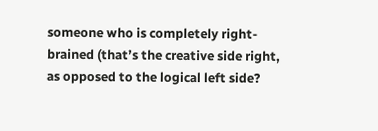someone who is completely right-brained (that’s the creative side right, as opposed to the logical left side?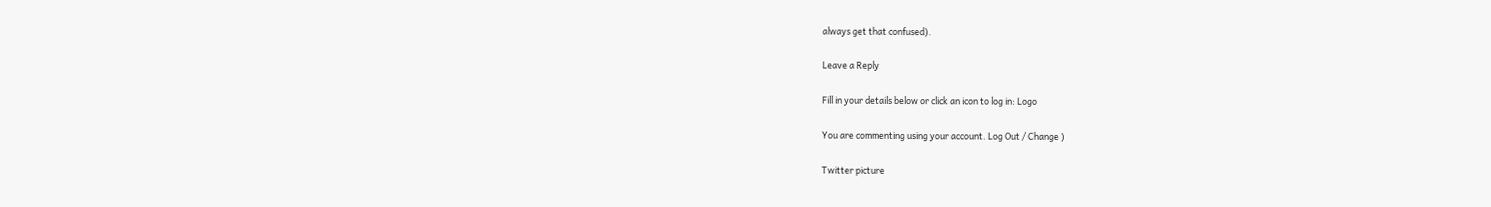always get that confused).

Leave a Reply

Fill in your details below or click an icon to log in: Logo

You are commenting using your account. Log Out / Change )

Twitter picture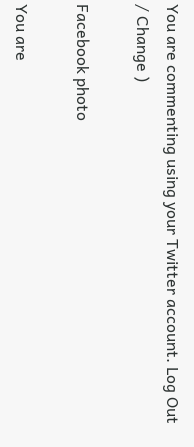You are commenting using your Twitter account. Log Out / Change )

Facebook photo

You are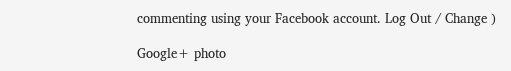commenting using your Facebook account. Log Out / Change )

Google+ photo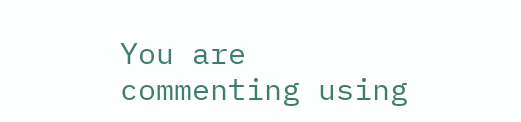You are commenting using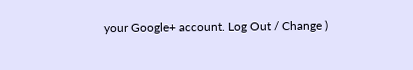your Google+ account. Log Out / Change )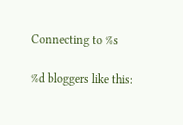Connecting to %s

%d bloggers like this: